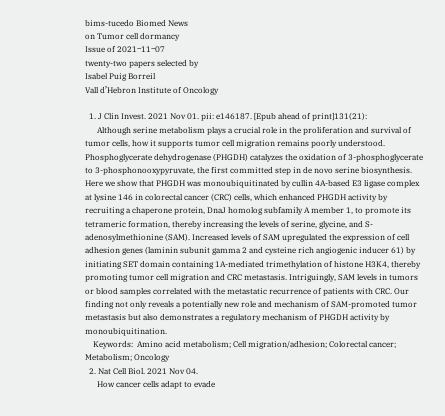bims-tucedo Biomed News
on Tumor cell dormancy
Issue of 2021‒11‒07
twenty-two papers selected by
Isabel Puig Borreil
Vall d’Hebron Institute of Oncology

  1. J Clin Invest. 2021 Nov 01. pii: e146187. [Epub ahead of print]131(21):
      Although serine metabolism plays a crucial role in the proliferation and survival of tumor cells, how it supports tumor cell migration remains poorly understood. Phosphoglycerate dehydrogenase (PHGDH) catalyzes the oxidation of 3-phosphoglycerate to 3-phosphonooxypyruvate, the first committed step in de novo serine biosynthesis. Here we show that PHGDH was monoubiquitinated by cullin 4A-based E3 ligase complex at lysine 146 in colorectal cancer (CRC) cells, which enhanced PHGDH activity by recruiting a chaperone protein, DnaJ homolog subfamily A member 1, to promote its tetrameric formation, thereby increasing the levels of serine, glycine, and S-adenosylmethionine (SAM). Increased levels of SAM upregulated the expression of cell adhesion genes (laminin subunit gamma 2 and cysteine rich angiogenic inducer 61) by initiating SET domain containing 1A-mediated trimethylation of histone H3K4, thereby promoting tumor cell migration and CRC metastasis. Intriguingly, SAM levels in tumors or blood samples correlated with the metastatic recurrence of patients with CRC. Our finding not only reveals a potentially new role and mechanism of SAM-promoted tumor metastasis but also demonstrates a regulatory mechanism of PHGDH activity by monoubiquitination.
    Keywords:  Amino acid metabolism; Cell migration/adhesion; Colorectal cancer; Metabolism; Oncology
  2. Nat Cell Biol. 2021 Nov 04.
      How cancer cells adapt to evade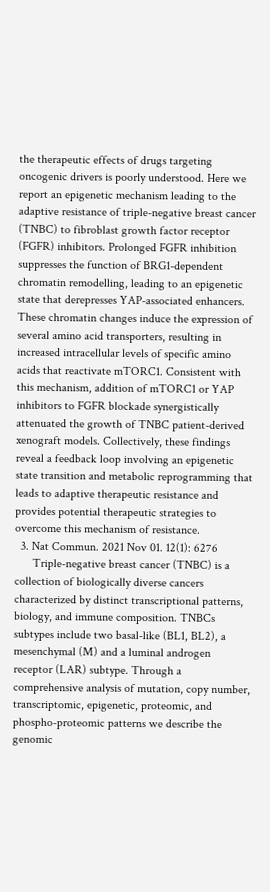the therapeutic effects of drugs targeting oncogenic drivers is poorly understood. Here we report an epigenetic mechanism leading to the adaptive resistance of triple-negative breast cancer (TNBC) to fibroblast growth factor receptor (FGFR) inhibitors. Prolonged FGFR inhibition suppresses the function of BRG1-dependent chromatin remodelling, leading to an epigenetic state that derepresses YAP-associated enhancers. These chromatin changes induce the expression of several amino acid transporters, resulting in increased intracellular levels of specific amino acids that reactivate mTORC1. Consistent with this mechanism, addition of mTORC1 or YAP inhibitors to FGFR blockade synergistically attenuated the growth of TNBC patient-derived xenograft models. Collectively, these findings reveal a feedback loop involving an epigenetic state transition and metabolic reprogramming that leads to adaptive therapeutic resistance and provides potential therapeutic strategies to overcome this mechanism of resistance.
  3. Nat Commun. 2021 Nov 01. 12(1): 6276
      Triple-negative breast cancer (TNBC) is a collection of biologically diverse cancers characterized by distinct transcriptional patterns, biology, and immune composition. TNBCs subtypes include two basal-like (BL1, BL2), a mesenchymal (M) and a luminal androgen receptor (LAR) subtype. Through a comprehensive analysis of mutation, copy number, transcriptomic, epigenetic, proteomic, and phospho-proteomic patterns we describe the genomic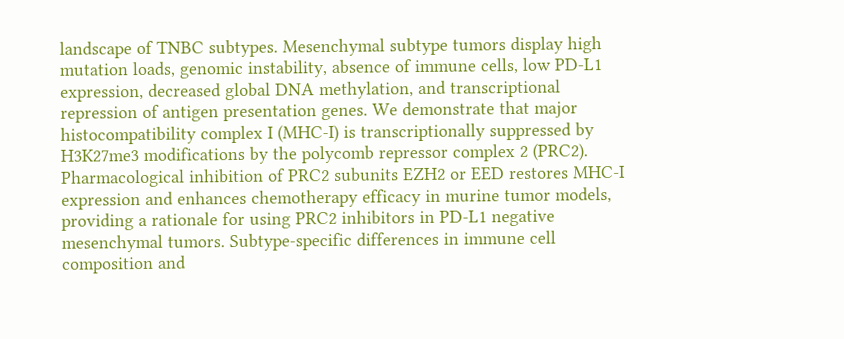landscape of TNBC subtypes. Mesenchymal subtype tumors display high mutation loads, genomic instability, absence of immune cells, low PD-L1 expression, decreased global DNA methylation, and transcriptional repression of antigen presentation genes. We demonstrate that major histocompatibility complex I (MHC-I) is transcriptionally suppressed by H3K27me3 modifications by the polycomb repressor complex 2 (PRC2). Pharmacological inhibition of PRC2 subunits EZH2 or EED restores MHC-I expression and enhances chemotherapy efficacy in murine tumor models, providing a rationale for using PRC2 inhibitors in PD-L1 negative mesenchymal tumors. Subtype-specific differences in immune cell composition and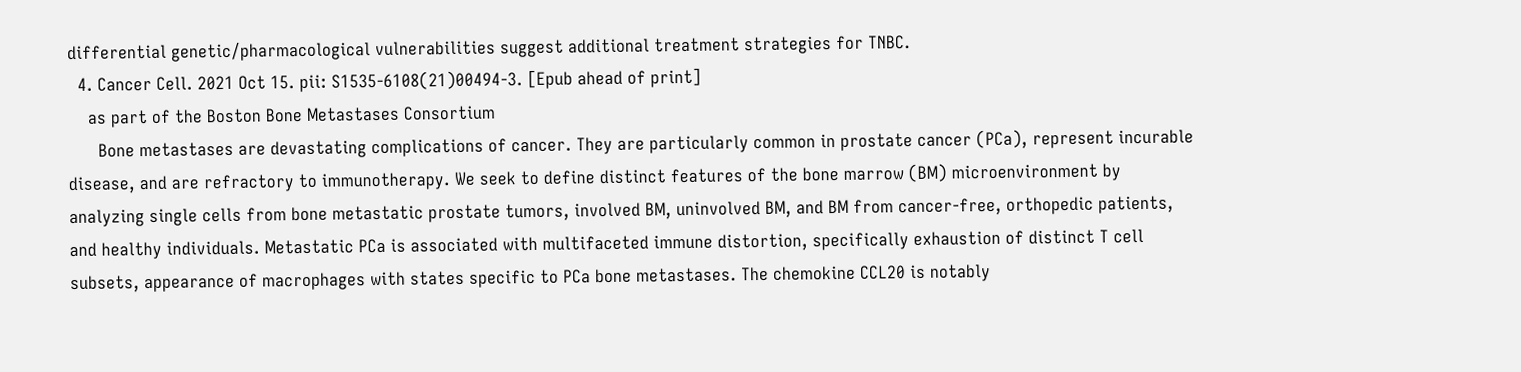differential genetic/pharmacological vulnerabilities suggest additional treatment strategies for TNBC.
  4. Cancer Cell. 2021 Oct 15. pii: S1535-6108(21)00494-3. [Epub ahead of print]
    as part of the Boston Bone Metastases Consortium
      Bone metastases are devastating complications of cancer. They are particularly common in prostate cancer (PCa), represent incurable disease, and are refractory to immunotherapy. We seek to define distinct features of the bone marrow (BM) microenvironment by analyzing single cells from bone metastatic prostate tumors, involved BM, uninvolved BM, and BM from cancer-free, orthopedic patients, and healthy individuals. Metastatic PCa is associated with multifaceted immune distortion, specifically exhaustion of distinct T cell subsets, appearance of macrophages with states specific to PCa bone metastases. The chemokine CCL20 is notably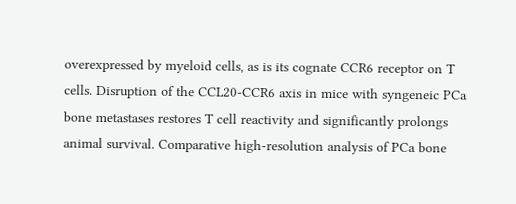overexpressed by myeloid cells, as is its cognate CCR6 receptor on T cells. Disruption of the CCL20-CCR6 axis in mice with syngeneic PCa bone metastases restores T cell reactivity and significantly prolongs animal survival. Comparative high-resolution analysis of PCa bone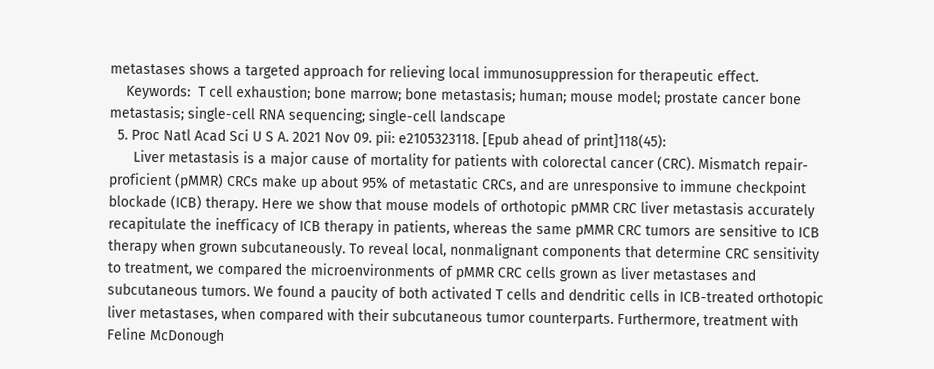metastases shows a targeted approach for relieving local immunosuppression for therapeutic effect.
    Keywords:  T cell exhaustion; bone marrow; bone metastasis; human; mouse model; prostate cancer bone metastasis; single-cell RNA sequencing; single-cell landscape
  5. Proc Natl Acad Sci U S A. 2021 Nov 09. pii: e2105323118. [Epub ahead of print]118(45):
      Liver metastasis is a major cause of mortality for patients with colorectal cancer (CRC). Mismatch repair-proficient (pMMR) CRCs make up about 95% of metastatic CRCs, and are unresponsive to immune checkpoint blockade (ICB) therapy. Here we show that mouse models of orthotopic pMMR CRC liver metastasis accurately recapitulate the inefficacy of ICB therapy in patients, whereas the same pMMR CRC tumors are sensitive to ICB therapy when grown subcutaneously. To reveal local, nonmalignant components that determine CRC sensitivity to treatment, we compared the microenvironments of pMMR CRC cells grown as liver metastases and subcutaneous tumors. We found a paucity of both activated T cells and dendritic cells in ICB-treated orthotopic liver metastases, when compared with their subcutaneous tumor counterparts. Furthermore, treatment with Feline McDonough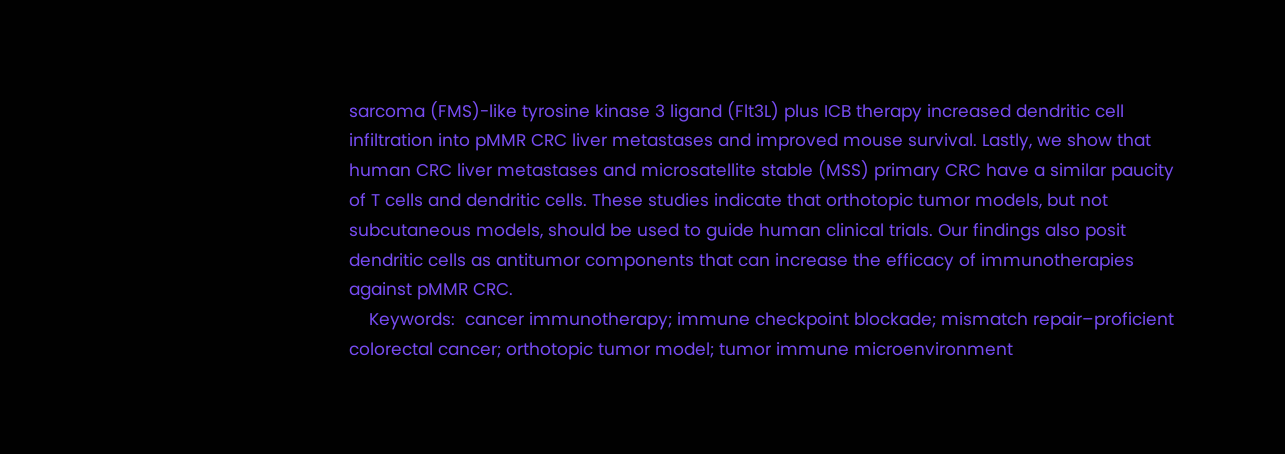sarcoma (FMS)-like tyrosine kinase 3 ligand (Flt3L) plus ICB therapy increased dendritic cell infiltration into pMMR CRC liver metastases and improved mouse survival. Lastly, we show that human CRC liver metastases and microsatellite stable (MSS) primary CRC have a similar paucity of T cells and dendritic cells. These studies indicate that orthotopic tumor models, but not subcutaneous models, should be used to guide human clinical trials. Our findings also posit dendritic cells as antitumor components that can increase the efficacy of immunotherapies against pMMR CRC.
    Keywords:  cancer immunotherapy; immune checkpoint blockade; mismatch repair–proficient colorectal cancer; orthotopic tumor model; tumor immune microenvironment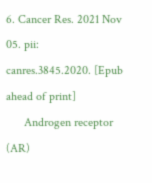6. Cancer Res. 2021 Nov 05. pii: canres.3845.2020. [Epub ahead of print]
      Androgen receptor (AR)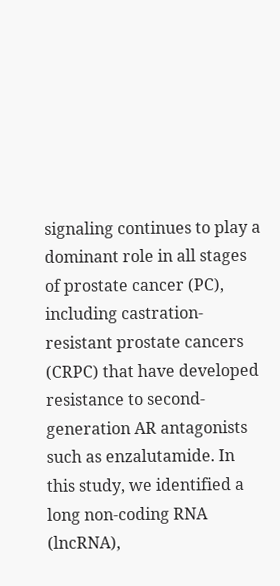signaling continues to play a dominant role in all stages of prostate cancer (PC), including castration-resistant prostate cancers (CRPC) that have developed resistance to second-generation AR antagonists such as enzalutamide. In this study, we identified a long non-coding RNA (lncRNA),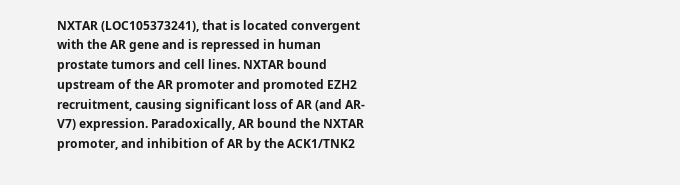NXTAR (LOC105373241), that is located convergent with the AR gene and is repressed in human prostate tumors and cell lines. NXTAR bound upstream of the AR promoter and promoted EZH2 recruitment, causing significant loss of AR (and AR-V7) expression. Paradoxically, AR bound the NXTAR promoter, and inhibition of AR by the ACK1/TNK2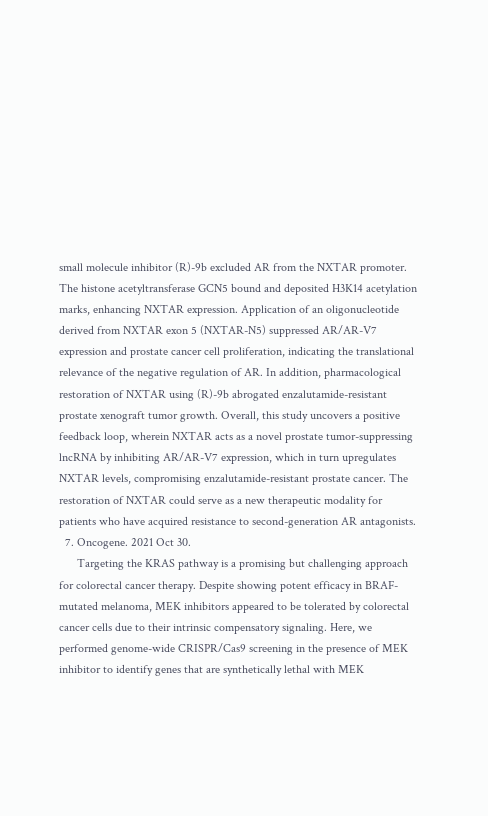small molecule inhibitor (R)-9b excluded AR from the NXTAR promoter. The histone acetyltransferase GCN5 bound and deposited H3K14 acetylation marks, enhancing NXTAR expression. Application of an oligonucleotide derived from NXTAR exon 5 (NXTAR-N5) suppressed AR/AR-V7 expression and prostate cancer cell proliferation, indicating the translational relevance of the negative regulation of AR. In addition, pharmacological restoration of NXTAR using (R)-9b abrogated enzalutamide-resistant prostate xenograft tumor growth. Overall, this study uncovers a positive feedback loop, wherein NXTAR acts as a novel prostate tumor-suppressing lncRNA by inhibiting AR/AR-V7 expression, which in turn upregulates NXTAR levels, compromising enzalutamide-resistant prostate cancer. The restoration of NXTAR could serve as a new therapeutic modality for patients who have acquired resistance to second-generation AR antagonists.
  7. Oncogene. 2021 Oct 30.
      Targeting the KRAS pathway is a promising but challenging approach for colorectal cancer therapy. Despite showing potent efficacy in BRAF-mutated melanoma, MEK inhibitors appeared to be tolerated by colorectal cancer cells due to their intrinsic compensatory signaling. Here, we performed genome-wide CRISPR/Cas9 screening in the presence of MEK inhibitor to identify genes that are synthetically lethal with MEK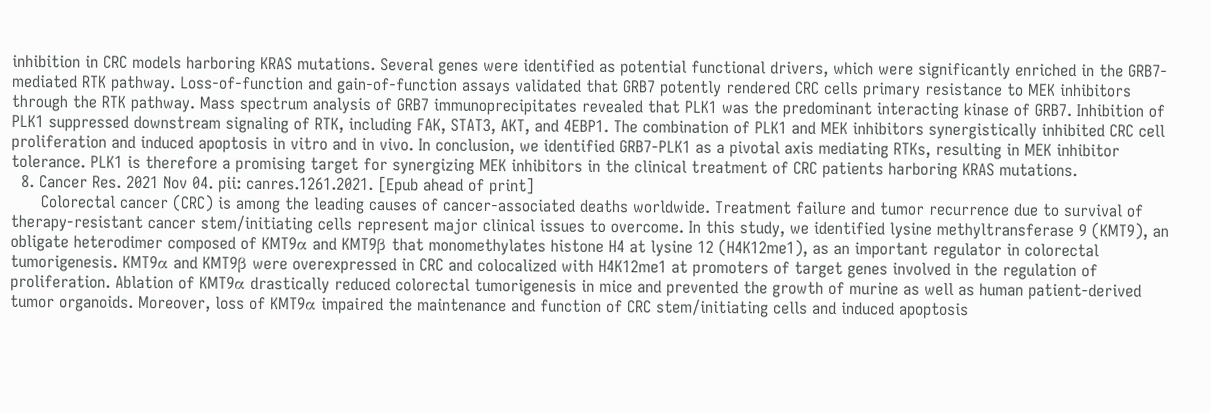inhibition in CRC models harboring KRAS mutations. Several genes were identified as potential functional drivers, which were significantly enriched in the GRB7-mediated RTK pathway. Loss-of-function and gain-of-function assays validated that GRB7 potently rendered CRC cells primary resistance to MEK inhibitors through the RTK pathway. Mass spectrum analysis of GRB7 immunoprecipitates revealed that PLK1 was the predominant interacting kinase of GRB7. Inhibition of PLK1 suppressed downstream signaling of RTK, including FAK, STAT3, AKT, and 4EBP1. The combination of PLK1 and MEK inhibitors synergistically inhibited CRC cell proliferation and induced apoptosis in vitro and in vivo. In conclusion, we identified GRB7-PLK1 as a pivotal axis mediating RTKs, resulting in MEK inhibitor tolerance. PLK1 is therefore a promising target for synergizing MEK inhibitors in the clinical treatment of CRC patients harboring KRAS mutations.
  8. Cancer Res. 2021 Nov 04. pii: canres.1261.2021. [Epub ahead of print]
      Colorectal cancer (CRC) is among the leading causes of cancer-associated deaths worldwide. Treatment failure and tumor recurrence due to survival of therapy-resistant cancer stem/initiating cells represent major clinical issues to overcome. In this study, we identified lysine methyltransferase 9 (KMT9), an obligate heterodimer composed of KMT9α and KMT9β that monomethylates histone H4 at lysine 12 (H4K12me1), as an important regulator in colorectal tumorigenesis. KMT9α and KMT9β were overexpressed in CRC and colocalized with H4K12me1 at promoters of target genes involved in the regulation of proliferation. Ablation of KMT9α drastically reduced colorectal tumorigenesis in mice and prevented the growth of murine as well as human patient-derived tumor organoids. Moreover, loss of KMT9α impaired the maintenance and function of CRC stem/initiating cells and induced apoptosis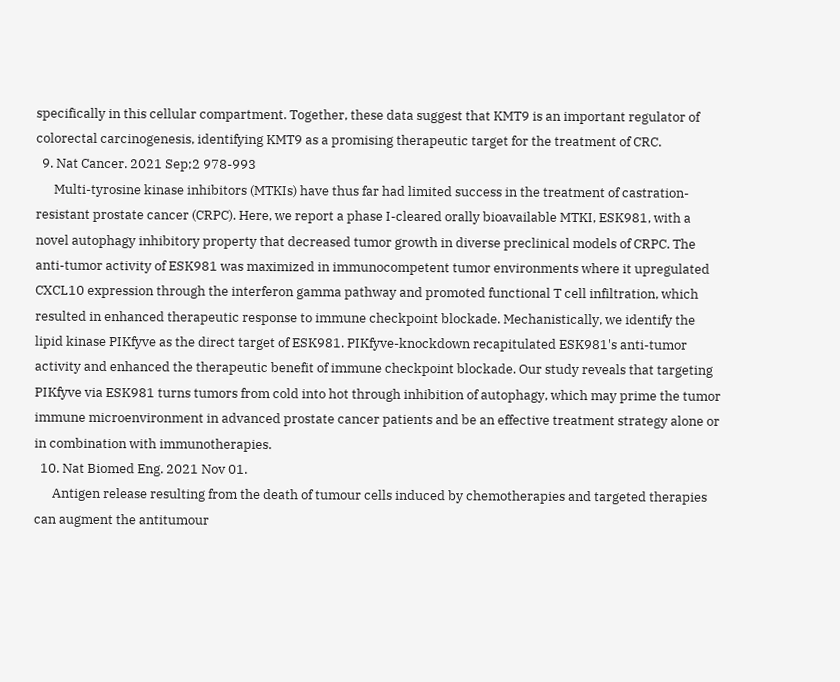specifically in this cellular compartment. Together, these data suggest that KMT9 is an important regulator of colorectal carcinogenesis, identifying KMT9 as a promising therapeutic target for the treatment of CRC.
  9. Nat Cancer. 2021 Sep;2 978-993
      Multi-tyrosine kinase inhibitors (MTKIs) have thus far had limited success in the treatment of castration-resistant prostate cancer (CRPC). Here, we report a phase I-cleared orally bioavailable MTKI, ESK981, with a novel autophagy inhibitory property that decreased tumor growth in diverse preclinical models of CRPC. The anti-tumor activity of ESK981 was maximized in immunocompetent tumor environments where it upregulated CXCL10 expression through the interferon gamma pathway and promoted functional T cell infiltration, which resulted in enhanced therapeutic response to immune checkpoint blockade. Mechanistically, we identify the lipid kinase PIKfyve as the direct target of ESK981. PIKfyve-knockdown recapitulated ESK981's anti-tumor activity and enhanced the therapeutic benefit of immune checkpoint blockade. Our study reveals that targeting PIKfyve via ESK981 turns tumors from cold into hot through inhibition of autophagy, which may prime the tumor immune microenvironment in advanced prostate cancer patients and be an effective treatment strategy alone or in combination with immunotherapies.
  10. Nat Biomed Eng. 2021 Nov 01.
      Antigen release resulting from the death of tumour cells induced by chemotherapies and targeted therapies can augment the antitumour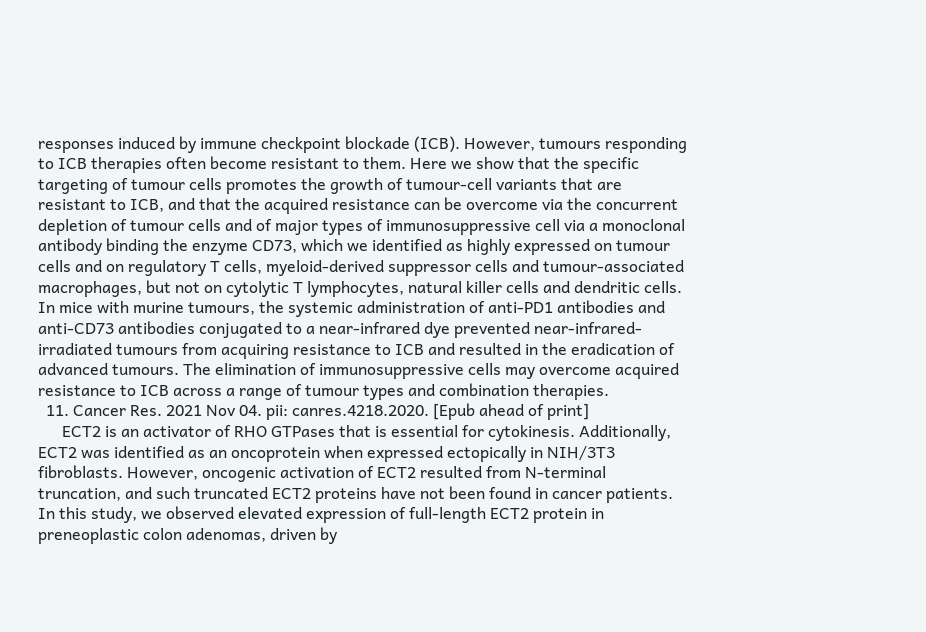responses induced by immune checkpoint blockade (ICB). However, tumours responding to ICB therapies often become resistant to them. Here we show that the specific targeting of tumour cells promotes the growth of tumour-cell variants that are resistant to ICB, and that the acquired resistance can be overcome via the concurrent depletion of tumour cells and of major types of immunosuppressive cell via a monoclonal antibody binding the enzyme CD73, which we identified as highly expressed on tumour cells and on regulatory T cells, myeloid-derived suppressor cells and tumour-associated macrophages, but not on cytolytic T lymphocytes, natural killer cells and dendritic cells. In mice with murine tumours, the systemic administration of anti-PD1 antibodies and anti-CD73 antibodies conjugated to a near-infrared dye prevented near-infrared-irradiated tumours from acquiring resistance to ICB and resulted in the eradication of advanced tumours. The elimination of immunosuppressive cells may overcome acquired resistance to ICB across a range of tumour types and combination therapies.
  11. Cancer Res. 2021 Nov 04. pii: canres.4218.2020. [Epub ahead of print]
      ECT2 is an activator of RHO GTPases that is essential for cytokinesis. Additionally, ECT2 was identified as an oncoprotein when expressed ectopically in NIH/3T3 fibroblasts. However, oncogenic activation of ECT2 resulted from N-terminal truncation, and such truncated ECT2 proteins have not been found in cancer patients. In this study, we observed elevated expression of full-length ECT2 protein in preneoplastic colon adenomas, driven by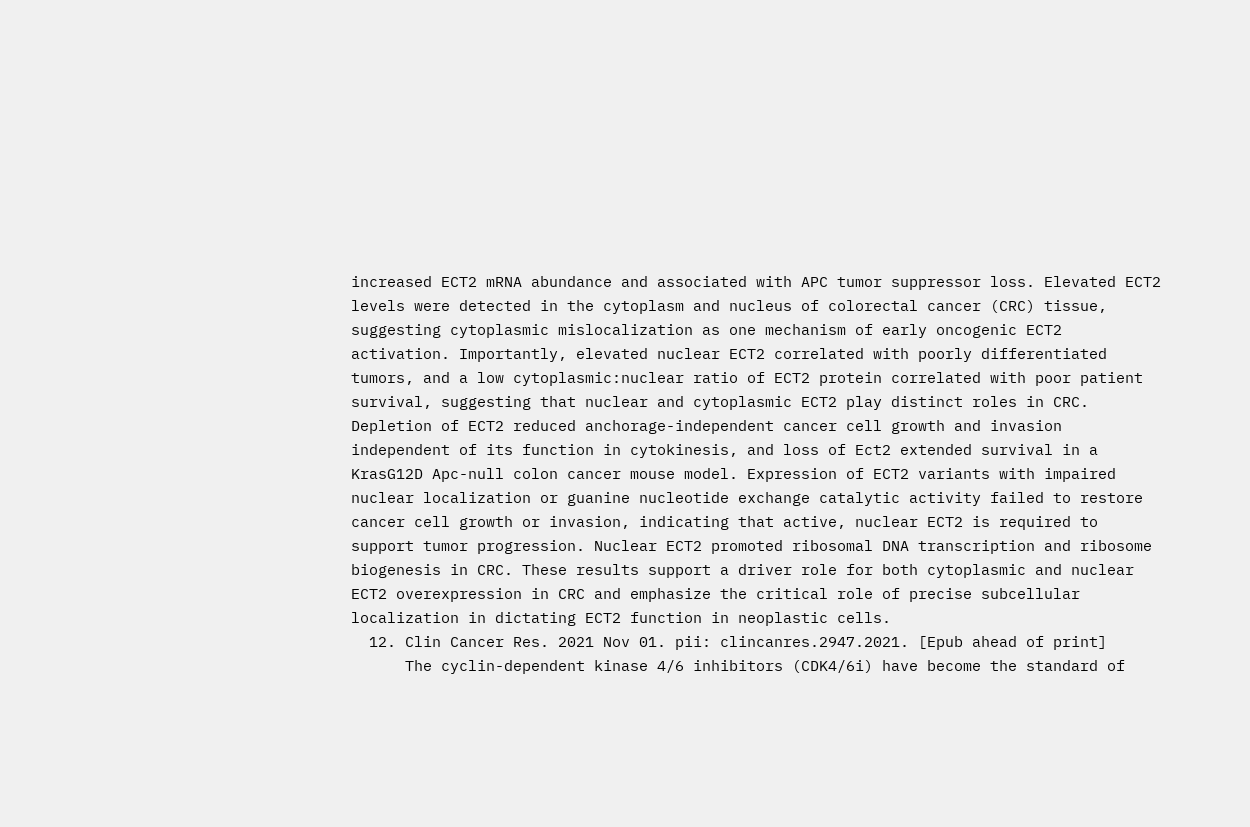increased ECT2 mRNA abundance and associated with APC tumor suppressor loss. Elevated ECT2 levels were detected in the cytoplasm and nucleus of colorectal cancer (CRC) tissue, suggesting cytoplasmic mislocalization as one mechanism of early oncogenic ECT2 activation. Importantly, elevated nuclear ECT2 correlated with poorly differentiated tumors, and a low cytoplasmic:nuclear ratio of ECT2 protein correlated with poor patient survival, suggesting that nuclear and cytoplasmic ECT2 play distinct roles in CRC. Depletion of ECT2 reduced anchorage-independent cancer cell growth and invasion independent of its function in cytokinesis, and loss of Ect2 extended survival in a KrasG12D Apc-null colon cancer mouse model. Expression of ECT2 variants with impaired nuclear localization or guanine nucleotide exchange catalytic activity failed to restore cancer cell growth or invasion, indicating that active, nuclear ECT2 is required to support tumor progression. Nuclear ECT2 promoted ribosomal DNA transcription and ribosome biogenesis in CRC. These results support a driver role for both cytoplasmic and nuclear ECT2 overexpression in CRC and emphasize the critical role of precise subcellular localization in dictating ECT2 function in neoplastic cells.
  12. Clin Cancer Res. 2021 Nov 01. pii: clincanres.2947.2021. [Epub ahead of print]
      The cyclin-dependent kinase 4/6 inhibitors (CDK4/6i) have become the standard of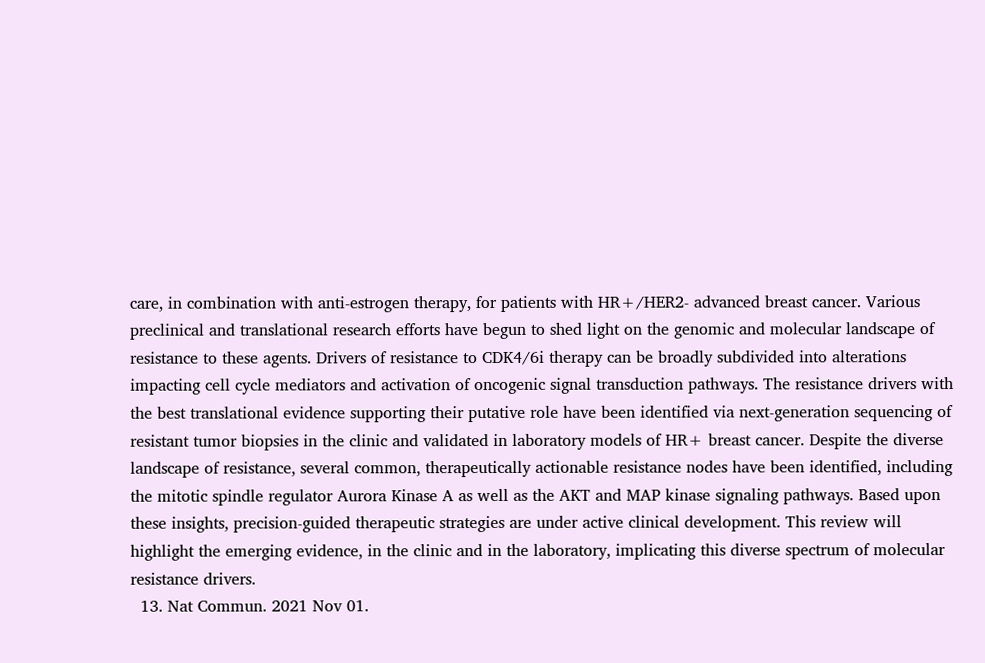care, in combination with anti-estrogen therapy, for patients with HR+/HER2- advanced breast cancer. Various preclinical and translational research efforts have begun to shed light on the genomic and molecular landscape of resistance to these agents. Drivers of resistance to CDK4/6i therapy can be broadly subdivided into alterations impacting cell cycle mediators and activation of oncogenic signal transduction pathways. The resistance drivers with the best translational evidence supporting their putative role have been identified via next-generation sequencing of resistant tumor biopsies in the clinic and validated in laboratory models of HR+ breast cancer. Despite the diverse landscape of resistance, several common, therapeutically actionable resistance nodes have been identified, including the mitotic spindle regulator Aurora Kinase A as well as the AKT and MAP kinase signaling pathways. Based upon these insights, precision-guided therapeutic strategies are under active clinical development. This review will highlight the emerging evidence, in the clinic and in the laboratory, implicating this diverse spectrum of molecular resistance drivers.
  13. Nat Commun. 2021 Nov 01.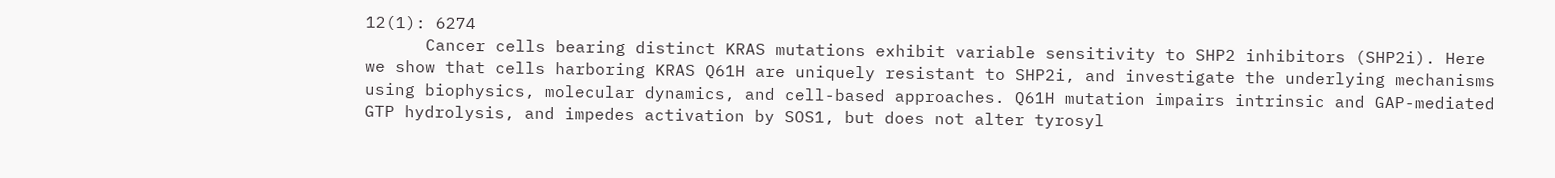12(1): 6274
      Cancer cells bearing distinct KRAS mutations exhibit variable sensitivity to SHP2 inhibitors (SHP2i). Here we show that cells harboring KRAS Q61H are uniquely resistant to SHP2i, and investigate the underlying mechanisms using biophysics, molecular dynamics, and cell-based approaches. Q61H mutation impairs intrinsic and GAP-mediated GTP hydrolysis, and impedes activation by SOS1, but does not alter tyrosyl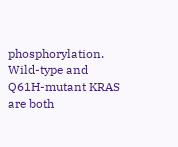phosphorylation. Wild-type and Q61H-mutant KRAS are both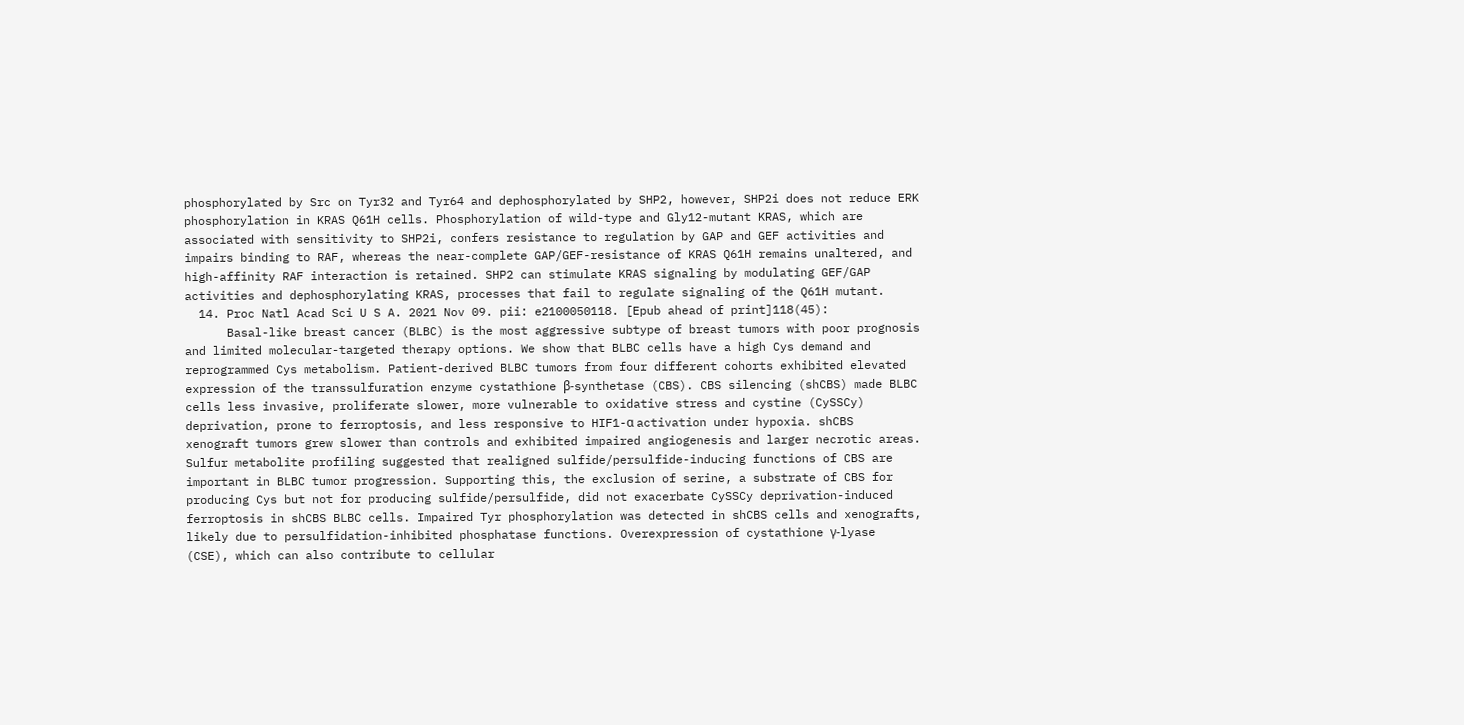phosphorylated by Src on Tyr32 and Tyr64 and dephosphorylated by SHP2, however, SHP2i does not reduce ERK phosphorylation in KRAS Q61H cells. Phosphorylation of wild-type and Gly12-mutant KRAS, which are associated with sensitivity to SHP2i, confers resistance to regulation by GAP and GEF activities and impairs binding to RAF, whereas the near-complete GAP/GEF-resistance of KRAS Q61H remains unaltered, and high-affinity RAF interaction is retained. SHP2 can stimulate KRAS signaling by modulating GEF/GAP activities and dephosphorylating KRAS, processes that fail to regulate signaling of the Q61H mutant.
  14. Proc Natl Acad Sci U S A. 2021 Nov 09. pii: e2100050118. [Epub ahead of print]118(45):
      Basal-like breast cancer (BLBC) is the most aggressive subtype of breast tumors with poor prognosis and limited molecular-targeted therapy options. We show that BLBC cells have a high Cys demand and reprogrammed Cys metabolism. Patient-derived BLBC tumors from four different cohorts exhibited elevated expression of the transsulfuration enzyme cystathione β-synthetase (CBS). CBS silencing (shCBS) made BLBC cells less invasive, proliferate slower, more vulnerable to oxidative stress and cystine (CySSCy) deprivation, prone to ferroptosis, and less responsive to HIF1-α activation under hypoxia. shCBS xenograft tumors grew slower than controls and exhibited impaired angiogenesis and larger necrotic areas. Sulfur metabolite profiling suggested that realigned sulfide/persulfide-inducing functions of CBS are important in BLBC tumor progression. Supporting this, the exclusion of serine, a substrate of CBS for producing Cys but not for producing sulfide/persulfide, did not exacerbate CySSCy deprivation-induced ferroptosis in shCBS BLBC cells. Impaired Tyr phosphorylation was detected in shCBS cells and xenografts, likely due to persulfidation-inhibited phosphatase functions. Overexpression of cystathione γ-lyase (CSE), which can also contribute to cellular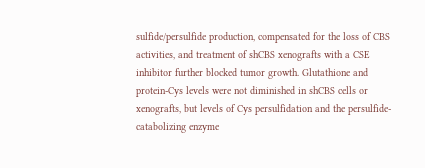sulfide/persulfide production, compensated for the loss of CBS activities, and treatment of shCBS xenografts with a CSE inhibitor further blocked tumor growth. Glutathione and protein-Cys levels were not diminished in shCBS cells or xenografts, but levels of Cys persulfidation and the persulfide-catabolizing enzyme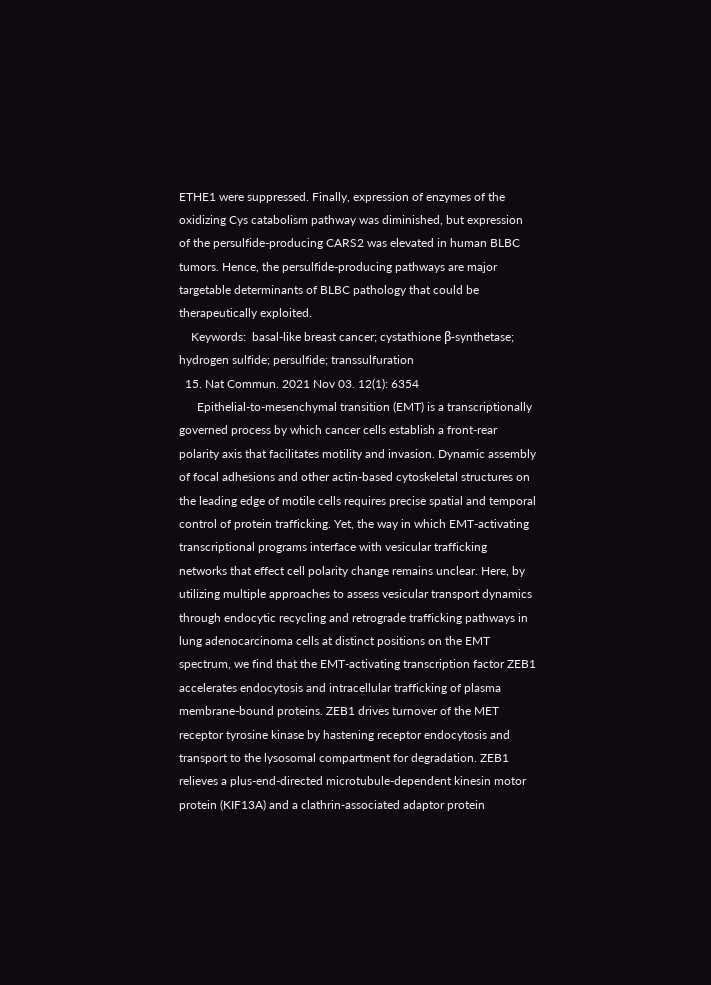ETHE1 were suppressed. Finally, expression of enzymes of the oxidizing Cys catabolism pathway was diminished, but expression of the persulfide-producing CARS2 was elevated in human BLBC tumors. Hence, the persulfide-producing pathways are major targetable determinants of BLBC pathology that could be therapeutically exploited.
    Keywords:  basal-like breast cancer; cystathione β-synthetase; hydrogen sulfide; persulfide; transsulfuration
  15. Nat Commun. 2021 Nov 03. 12(1): 6354
      Epithelial-to-mesenchymal transition (EMT) is a transcriptionally governed process by which cancer cells establish a front-rear polarity axis that facilitates motility and invasion. Dynamic assembly of focal adhesions and other actin-based cytoskeletal structures on the leading edge of motile cells requires precise spatial and temporal control of protein trafficking. Yet, the way in which EMT-activating transcriptional programs interface with vesicular trafficking networks that effect cell polarity change remains unclear. Here, by utilizing multiple approaches to assess vesicular transport dynamics through endocytic recycling and retrograde trafficking pathways in lung adenocarcinoma cells at distinct positions on the EMT spectrum, we find that the EMT-activating transcription factor ZEB1 accelerates endocytosis and intracellular trafficking of plasma membrane-bound proteins. ZEB1 drives turnover of the MET receptor tyrosine kinase by hastening receptor endocytosis and transport to the lysosomal compartment for degradation. ZEB1 relieves a plus-end-directed microtubule-dependent kinesin motor protein (KIF13A) and a clathrin-associated adaptor protein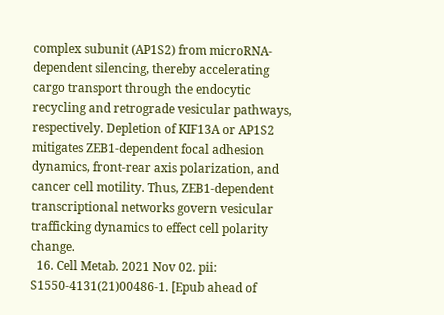complex subunit (AP1S2) from microRNA-dependent silencing, thereby accelerating cargo transport through the endocytic recycling and retrograde vesicular pathways, respectively. Depletion of KIF13A or AP1S2 mitigates ZEB1-dependent focal adhesion dynamics, front-rear axis polarization, and cancer cell motility. Thus, ZEB1-dependent transcriptional networks govern vesicular trafficking dynamics to effect cell polarity change.
  16. Cell Metab. 2021 Nov 02. pii: S1550-4131(21)00486-1. [Epub ahead of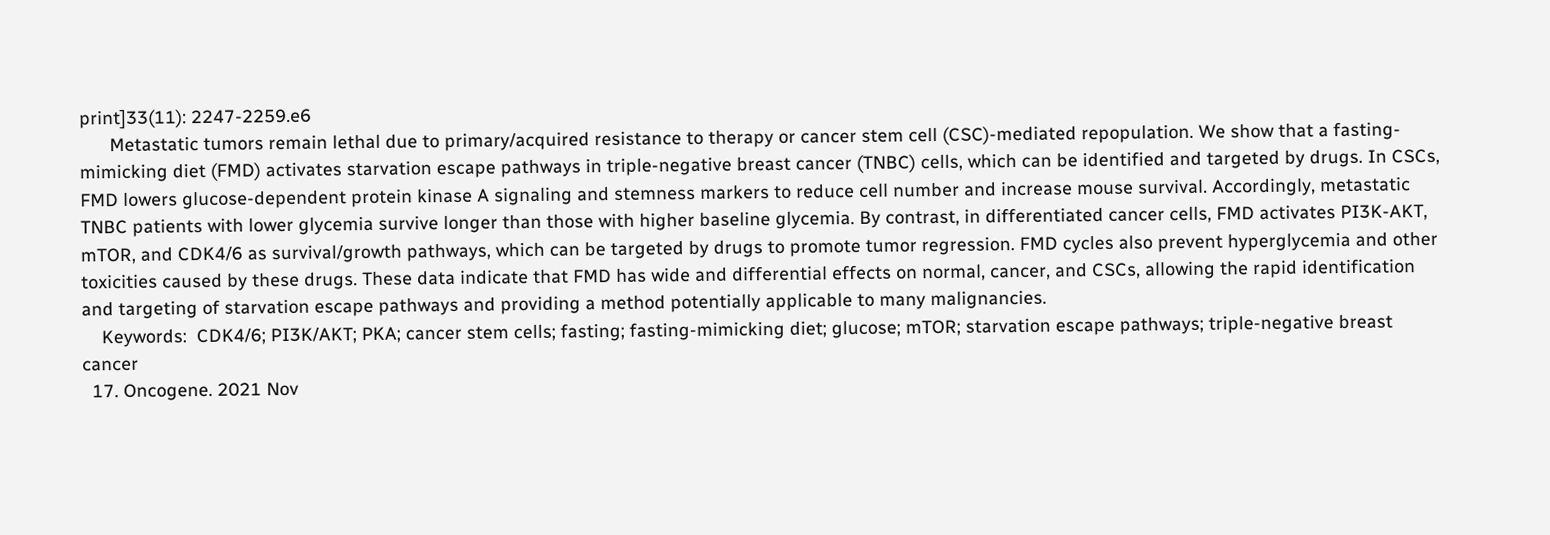print]33(11): 2247-2259.e6
      Metastatic tumors remain lethal due to primary/acquired resistance to therapy or cancer stem cell (CSC)-mediated repopulation. We show that a fasting-mimicking diet (FMD) activates starvation escape pathways in triple-negative breast cancer (TNBC) cells, which can be identified and targeted by drugs. In CSCs, FMD lowers glucose-dependent protein kinase A signaling and stemness markers to reduce cell number and increase mouse survival. Accordingly, metastatic TNBC patients with lower glycemia survive longer than those with higher baseline glycemia. By contrast, in differentiated cancer cells, FMD activates PI3K-AKT, mTOR, and CDK4/6 as survival/growth pathways, which can be targeted by drugs to promote tumor regression. FMD cycles also prevent hyperglycemia and other toxicities caused by these drugs. These data indicate that FMD has wide and differential effects on normal, cancer, and CSCs, allowing the rapid identification and targeting of starvation escape pathways and providing a method potentially applicable to many malignancies.
    Keywords:  CDK4/6; PI3K/AKT; PKA; cancer stem cells; fasting; fasting-mimicking diet; glucose; mTOR; starvation escape pathways; triple-negative breast cancer
  17. Oncogene. 2021 Nov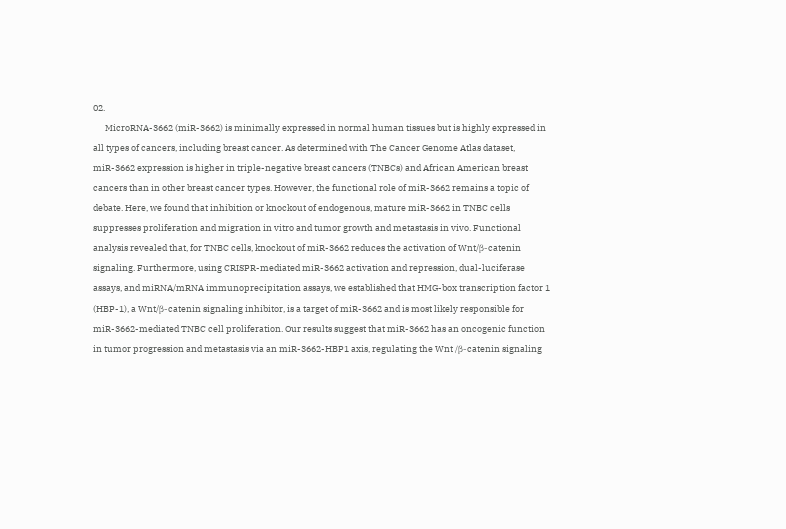02.
      MicroRNA-3662 (miR-3662) is minimally expressed in normal human tissues but is highly expressed in all types of cancers, including breast cancer. As determined with The Cancer Genome Atlas dataset, miR-3662 expression is higher in triple-negative breast cancers (TNBCs) and African American breast cancers than in other breast cancer types. However, the functional role of miR-3662 remains a topic of debate. Here, we found that inhibition or knockout of endogenous, mature miR-3662 in TNBC cells suppresses proliferation and migration in vitro and tumor growth and metastasis in vivo. Functional analysis revealed that, for TNBC cells, knockout of miR-3662 reduces the activation of Wnt/β-catenin signaling. Furthermore, using CRISPR-mediated miR-3662 activation and repression, dual-luciferase assays, and miRNA/mRNA immunoprecipitation assays, we established that HMG-box transcription factor 1 (HBP-1), a Wnt/β-catenin signaling inhibitor, is a target of miR-3662 and is most likely responsible for miR-3662-mediated TNBC cell proliferation. Our results suggest that miR-3662 has an oncogenic function in tumor progression and metastasis via an miR-3662-HBP1 axis, regulating the Wnt /β-catenin signaling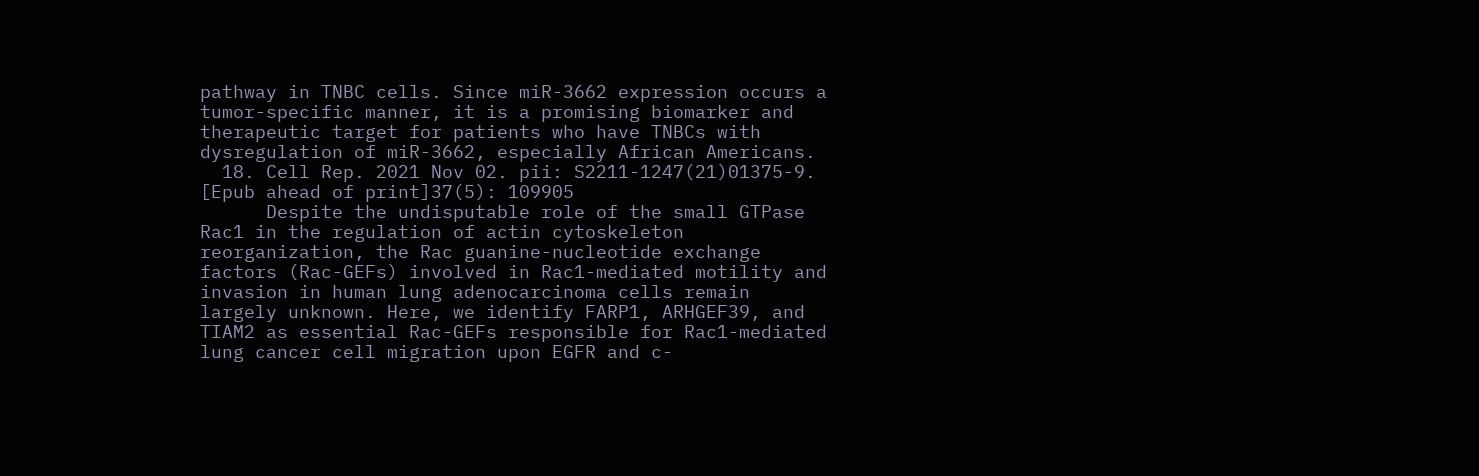pathway in TNBC cells. Since miR-3662 expression occurs a tumor-specific manner, it is a promising biomarker and therapeutic target for patients who have TNBCs with dysregulation of miR-3662, especially African Americans.
  18. Cell Rep. 2021 Nov 02. pii: S2211-1247(21)01375-9. [Epub ahead of print]37(5): 109905
      Despite the undisputable role of the small GTPase Rac1 in the regulation of actin cytoskeleton reorganization, the Rac guanine-nucleotide exchange factors (Rac-GEFs) involved in Rac1-mediated motility and invasion in human lung adenocarcinoma cells remain largely unknown. Here, we identify FARP1, ARHGEF39, and TIAM2 as essential Rac-GEFs responsible for Rac1-mediated lung cancer cell migration upon EGFR and c-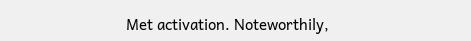Met activation. Noteworthily,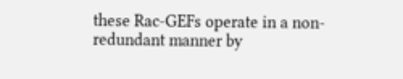these Rac-GEFs operate in a non-redundant manner by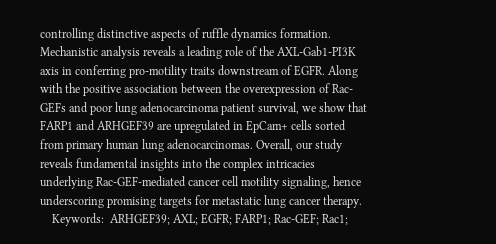controlling distinctive aspects of ruffle dynamics formation. Mechanistic analysis reveals a leading role of the AXL-Gab1-PI3K axis in conferring pro-motility traits downstream of EGFR. Along with the positive association between the overexpression of Rac-GEFs and poor lung adenocarcinoma patient survival, we show that FARP1 and ARHGEF39 are upregulated in EpCam+ cells sorted from primary human lung adenocarcinomas. Overall, our study reveals fundamental insights into the complex intricacies underlying Rac-GEF-mediated cancer cell motility signaling, hence underscoring promising targets for metastatic lung cancer therapy.
    Keywords:  ARHGEF39; AXL; EGFR; FARP1; Rac-GEF; Rac1;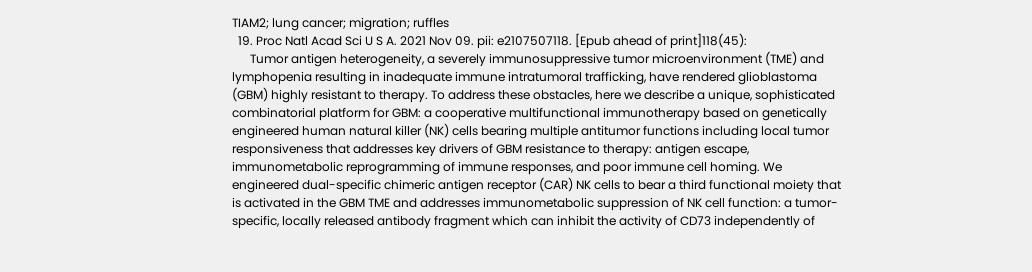TIAM2; lung cancer; migration; ruffles
  19. Proc Natl Acad Sci U S A. 2021 Nov 09. pii: e2107507118. [Epub ahead of print]118(45):
      Tumor antigen heterogeneity, a severely immunosuppressive tumor microenvironment (TME) and lymphopenia resulting in inadequate immune intratumoral trafficking, have rendered glioblastoma (GBM) highly resistant to therapy. To address these obstacles, here we describe a unique, sophisticated combinatorial platform for GBM: a cooperative multifunctional immunotherapy based on genetically engineered human natural killer (NK) cells bearing multiple antitumor functions including local tumor responsiveness that addresses key drivers of GBM resistance to therapy: antigen escape, immunometabolic reprogramming of immune responses, and poor immune cell homing. We engineered dual-specific chimeric antigen receptor (CAR) NK cells to bear a third functional moiety that is activated in the GBM TME and addresses immunometabolic suppression of NK cell function: a tumor-specific, locally released antibody fragment which can inhibit the activity of CD73 independently of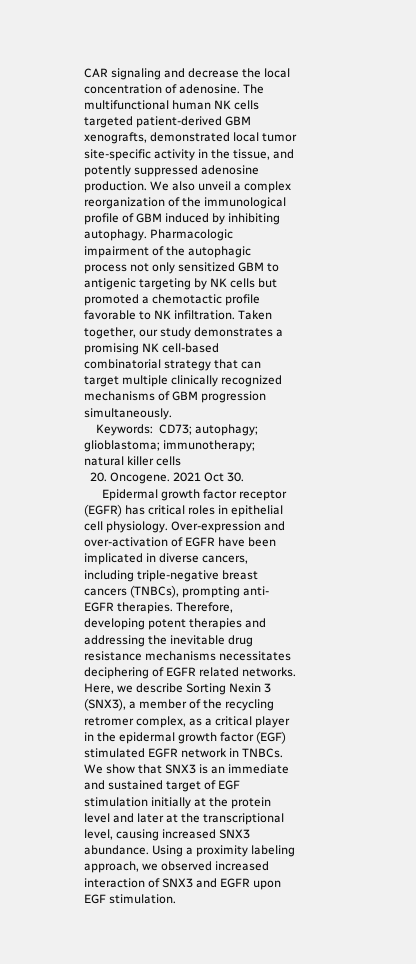CAR signaling and decrease the local concentration of adenosine. The multifunctional human NK cells targeted patient-derived GBM xenografts, demonstrated local tumor site-specific activity in the tissue, and potently suppressed adenosine production. We also unveil a complex reorganization of the immunological profile of GBM induced by inhibiting autophagy. Pharmacologic impairment of the autophagic process not only sensitized GBM to antigenic targeting by NK cells but promoted a chemotactic profile favorable to NK infiltration. Taken together, our study demonstrates a promising NK cell-based combinatorial strategy that can target multiple clinically recognized mechanisms of GBM progression simultaneously.
    Keywords:  CD73; autophagy; glioblastoma; immunotherapy; natural killer cells
  20. Oncogene. 2021 Oct 30.
      Epidermal growth factor receptor (EGFR) has critical roles in epithelial cell physiology. Over-expression and over-activation of EGFR have been implicated in diverse cancers, including triple-negative breast cancers (TNBCs), prompting anti-EGFR therapies. Therefore, developing potent therapies and addressing the inevitable drug resistance mechanisms necessitates deciphering of EGFR related networks. Here, we describe Sorting Nexin 3 (SNX3), a member of the recycling retromer complex, as a critical player in the epidermal growth factor (EGF) stimulated EGFR network in TNBCs. We show that SNX3 is an immediate and sustained target of EGF stimulation initially at the protein level and later at the transcriptional level, causing increased SNX3 abundance. Using a proximity labeling approach, we observed increased interaction of SNX3 and EGFR upon EGF stimulation.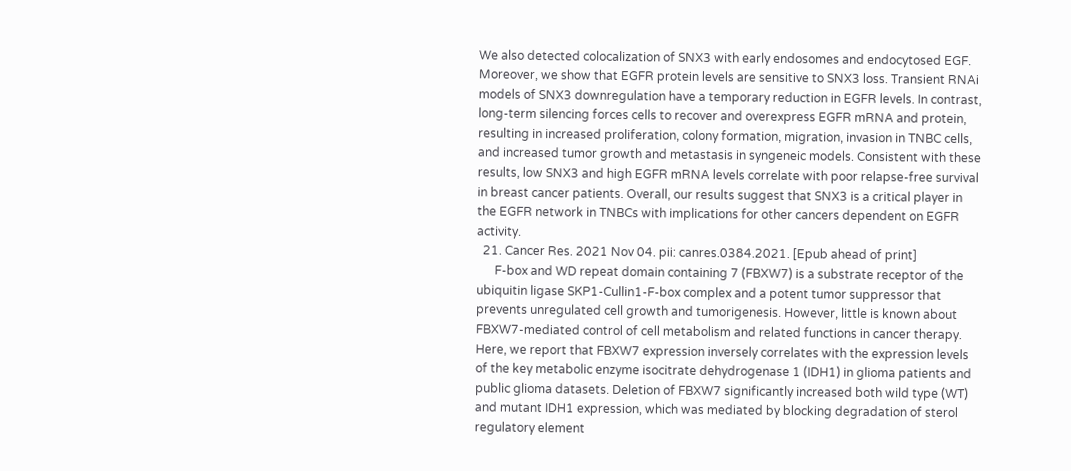We also detected colocalization of SNX3 with early endosomes and endocytosed EGF. Moreover, we show that EGFR protein levels are sensitive to SNX3 loss. Transient RNAi models of SNX3 downregulation have a temporary reduction in EGFR levels. In contrast, long-term silencing forces cells to recover and overexpress EGFR mRNA and protein, resulting in increased proliferation, colony formation, migration, invasion in TNBC cells, and increased tumor growth and metastasis in syngeneic models. Consistent with these results, low SNX3 and high EGFR mRNA levels correlate with poor relapse-free survival in breast cancer patients. Overall, our results suggest that SNX3 is a critical player in the EGFR network in TNBCs with implications for other cancers dependent on EGFR activity.
  21. Cancer Res. 2021 Nov 04. pii: canres.0384.2021. [Epub ahead of print]
      F-box and WD repeat domain containing 7 (FBXW7) is a substrate receptor of the ubiquitin ligase SKP1-Cullin1-F-box complex and a potent tumor suppressor that prevents unregulated cell growth and tumorigenesis. However, little is known about FBXW7-mediated control of cell metabolism and related functions in cancer therapy. Here, we report that FBXW7 expression inversely correlates with the expression levels of the key metabolic enzyme isocitrate dehydrogenase 1 (IDH1) in glioma patients and public glioma datasets. Deletion of FBXW7 significantly increased both wild type (WT) and mutant IDH1 expression, which was mediated by blocking degradation of sterol regulatory element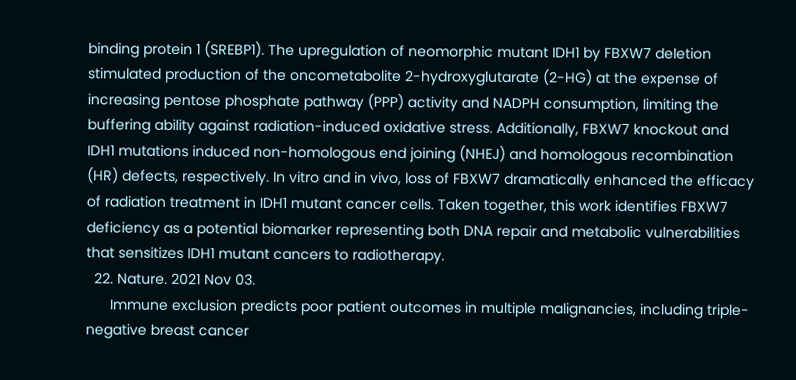binding protein 1 (SREBP1). The upregulation of neomorphic mutant IDH1 by FBXW7 deletion stimulated production of the oncometabolite 2-hydroxyglutarate (2-HG) at the expense of increasing pentose phosphate pathway (PPP) activity and NADPH consumption, limiting the buffering ability against radiation-induced oxidative stress. Additionally, FBXW7 knockout and IDH1 mutations induced non-homologous end joining (NHEJ) and homologous recombination (HR) defects, respectively. In vitro and in vivo, loss of FBXW7 dramatically enhanced the efficacy of radiation treatment in IDH1 mutant cancer cells. Taken together, this work identifies FBXW7 deficiency as a potential biomarker representing both DNA repair and metabolic vulnerabilities that sensitizes IDH1 mutant cancers to radiotherapy.
  22. Nature. 2021 Nov 03.
      Immune exclusion predicts poor patient outcomes in multiple malignancies, including triple-negative breast cancer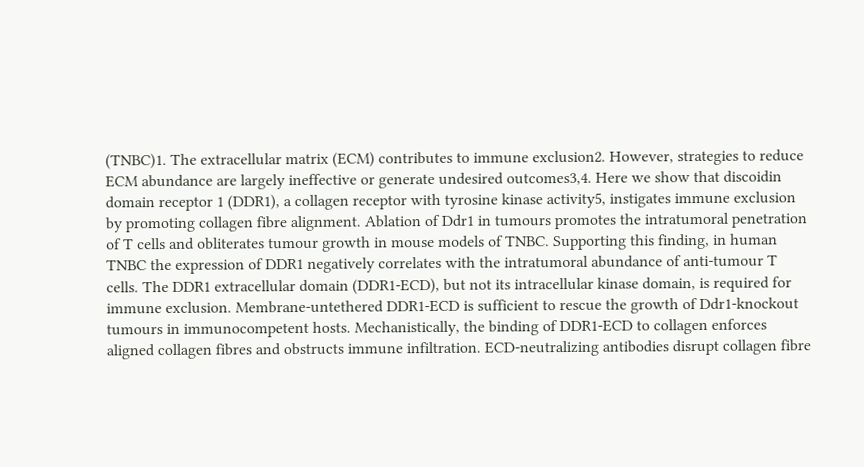(TNBC)1. The extracellular matrix (ECM) contributes to immune exclusion2. However, strategies to reduce ECM abundance are largely ineffective or generate undesired outcomes3,4. Here we show that discoidin domain receptor 1 (DDR1), a collagen receptor with tyrosine kinase activity5, instigates immune exclusion by promoting collagen fibre alignment. Ablation of Ddr1 in tumours promotes the intratumoral penetration of T cells and obliterates tumour growth in mouse models of TNBC. Supporting this finding, in human TNBC the expression of DDR1 negatively correlates with the intratumoral abundance of anti-tumour T cells. The DDR1 extracellular domain (DDR1-ECD), but not its intracellular kinase domain, is required for immune exclusion. Membrane-untethered DDR1-ECD is sufficient to rescue the growth of Ddr1-knockout tumours in immunocompetent hosts. Mechanistically, the binding of DDR1-ECD to collagen enforces aligned collagen fibres and obstructs immune infiltration. ECD-neutralizing antibodies disrupt collagen fibre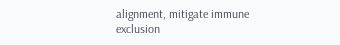alignment, mitigate immune exclusion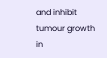and inhibit tumour growth in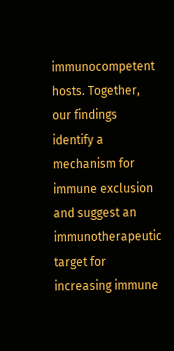immunocompetent hosts. Together, our findings identify a mechanism for immune exclusion and suggest an immunotherapeutic target for increasing immune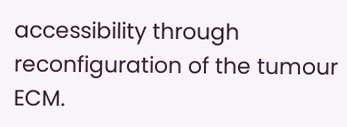accessibility through reconfiguration of the tumour ECM.